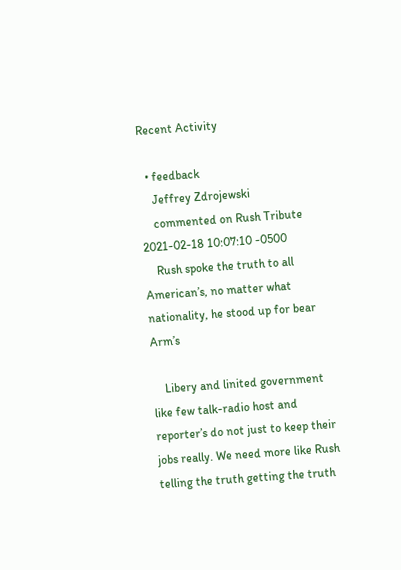Recent Activity

  • feedback
    Jeffrey Zdrojewski
    commented on Rush Tribute 2021-02-18 10:07:10 -0500
    Rush spoke the truth to all American’s, no matter what nationality, he stood up for bear Arm’s

    Libery and linited government like few talk-radio host and reporter’s do not just to keep their jobs really. We need more like Rush telling the truth getting the truth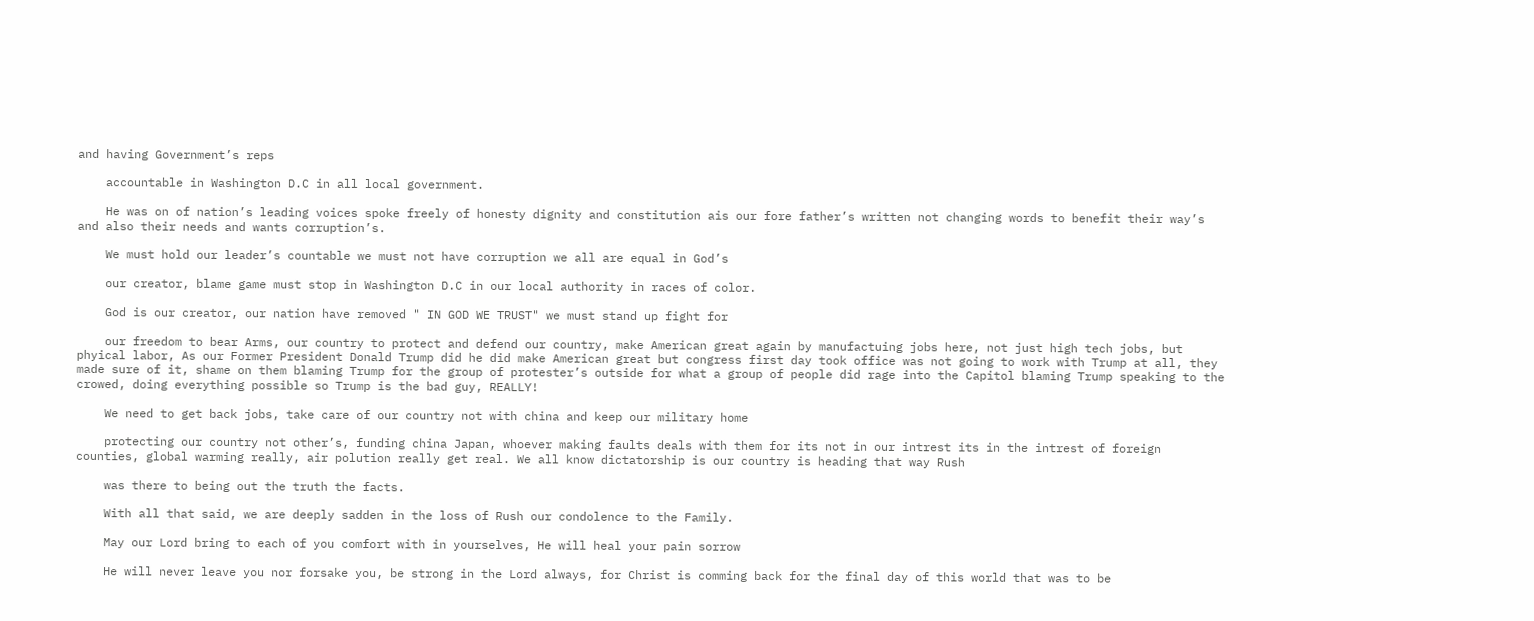and having Government’s reps

    accountable in Washington D.C in all local government.

    He was on of nation’s leading voices spoke freely of honesty dignity and constitution ais our fore father’s written not changing words to benefit their way’s and also their needs and wants corruption’s.

    We must hold our leader’s countable we must not have corruption we all are equal in God’s

    our creator, blame game must stop in Washington D.C in our local authority in races of color.

    God is our creator, our nation have removed " IN GOD WE TRUST" we must stand up fight for

    our freedom to bear Arms, our country to protect and defend our country, make American great again by manufactuing jobs here, not just high tech jobs, but phyical labor, As our Former President Donald Trump did he did make American great but congress first day took office was not going to work with Trump at all, they made sure of it, shame on them blaming Trump for the group of protester’s outside for what a group of people did rage into the Capitol blaming Trump speaking to the crowed, doing everything possible so Trump is the bad guy, REALLY!

    We need to get back jobs, take care of our country not with china and keep our military home

    protecting our country not other’s, funding china Japan, whoever making faults deals with them for its not in our intrest its in the intrest of foreign counties, global warming really, air polution really get real. We all know dictatorship is our country is heading that way Rush

    was there to being out the truth the facts.

    With all that said, we are deeply sadden in the loss of Rush our condolence to the Family.

    May our Lord bring to each of you comfort with in yourselves, He will heal your pain sorrow

    He will never leave you nor forsake you, be strong in the Lord always, for Christ is comming back for the final day of this world that was to be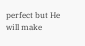perfect but He will make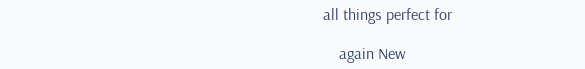all things perfect for

    again New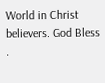World in Christ believers. God Bless .